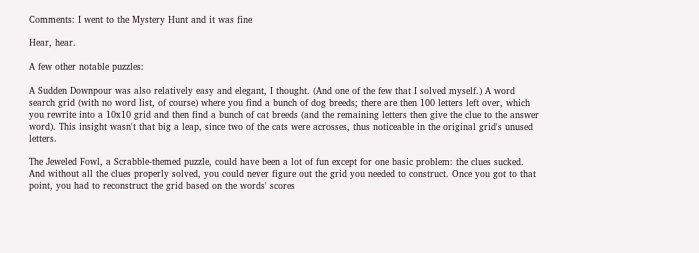Comments: I went to the Mystery Hunt and it was fine

Hear, hear.

A few other notable puzzles:

A Sudden Downpour was also relatively easy and elegant, I thought. (And one of the few that I solved myself.) A word search grid (with no word list, of course) where you find a bunch of dog breeds; there are then 100 letters left over, which you rewrite into a 10x10 grid and then find a bunch of cat breeds (and the remaining letters then give the clue to the answer word). This insight wasn't that big a leap, since two of the cats were acrosses, thus noticeable in the original grid's unused letters.

The Jeweled Fowl, a Scrabble-themed puzzle, could have been a lot of fun except for one basic problem: the clues sucked. And without all the clues properly solved, you could never figure out the grid you needed to construct. Once you got to that point, you had to reconstruct the grid based on the words' scores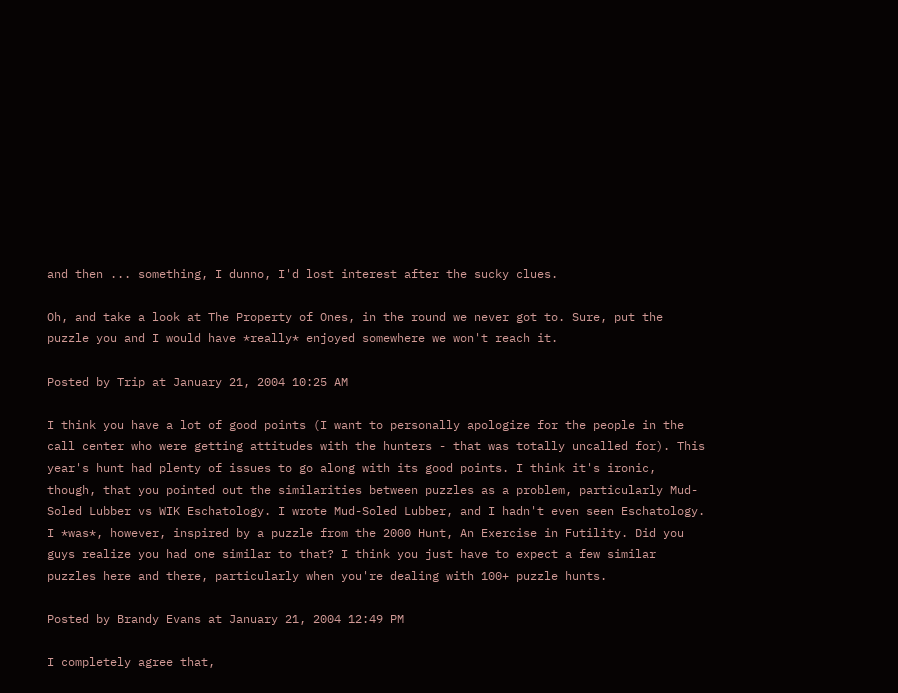and then ... something, I dunno, I'd lost interest after the sucky clues.

Oh, and take a look at The Property of Ones, in the round we never got to. Sure, put the puzzle you and I would have *really* enjoyed somewhere we won't reach it.

Posted by Trip at January 21, 2004 10:25 AM

I think you have a lot of good points (I want to personally apologize for the people in the call center who were getting attitudes with the hunters - that was totally uncalled for). This year's hunt had plenty of issues to go along with its good points. I think it's ironic, though, that you pointed out the similarities between puzzles as a problem, particularly Mud-Soled Lubber vs WIK Eschatology. I wrote Mud-Soled Lubber, and I hadn't even seen Eschatology. I *was*, however, inspired by a puzzle from the 2000 Hunt, An Exercise in Futility. Did you guys realize you had one similar to that? I think you just have to expect a few similar puzzles here and there, particularly when you're dealing with 100+ puzzle hunts.

Posted by Brandy Evans at January 21, 2004 12:49 PM

I completely agree that,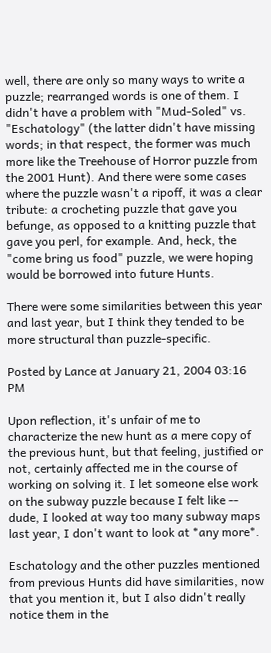well, there are only so many ways to write a puzzle; rearranged words is one of them. I didn't have a problem with "Mud-Soled" vs. "Eschatology" (the latter didn't have missing words; in that respect, the former was much more like the Treehouse of Horror puzzle from the 2001 Hunt). And there were some cases where the puzzle wasn't a ripoff, it was a clear tribute: a crocheting puzzle that gave you befunge, as opposed to a knitting puzzle that gave you perl, for example. And, heck, the "come bring us food" puzzle, we were hoping would be borrowed into future Hunts.

There were some similarities between this year and last year, but I think they tended to be more structural than puzzle-specific.

Posted by Lance at January 21, 2004 03:16 PM

Upon reflection, it's unfair of me to characterize the new hunt as a mere copy of the previous hunt, but that feeling, justified or not, certainly affected me in the course of working on solving it. I let someone else work on the subway puzzle because I felt like -- dude, I looked at way too many subway maps last year, I don't want to look at *any more*.

Eschatology and the other puzzles mentioned from previous Hunts did have similarities, now that you mention it, but I also didn't really notice them in the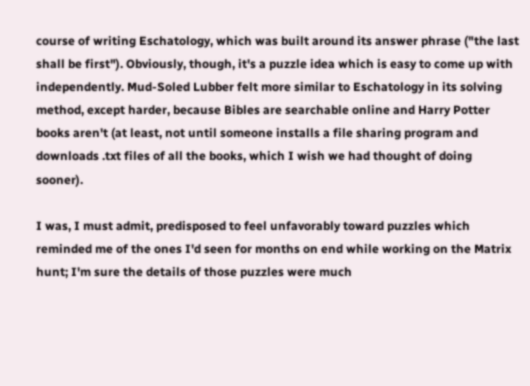course of writing Eschatology, which was built around its answer phrase ("the last shall be first"). Obviously, though, it's a puzzle idea which is easy to come up with independently. Mud-Soled Lubber felt more similar to Eschatology in its solving method, except harder, because Bibles are searchable online and Harry Potter books aren't (at least, not until someone installs a file sharing program and downloads .txt files of all the books, which I wish we had thought of doing sooner).

I was, I must admit, predisposed to feel unfavorably toward puzzles which reminded me of the ones I'd seen for months on end while working on the Matrix hunt; I'm sure the details of those puzzles were much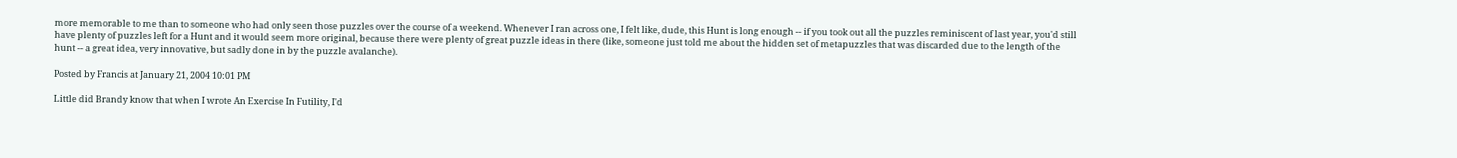more memorable to me than to someone who had only seen those puzzles over the course of a weekend. Whenever I ran across one, I felt like, dude, this Hunt is long enough -- if you took out all the puzzles reminiscent of last year, you'd still have plenty of puzzles left for a Hunt and it would seem more original, because there were plenty of great puzzle ideas in there (like, someone just told me about the hidden set of metapuzzles that was discarded due to the length of the hunt -- a great idea, very innovative, but sadly done in by the puzzle avalanche).

Posted by Francis at January 21, 2004 10:01 PM

Little did Brandy know that when I wrote An Exercise In Futility, I'd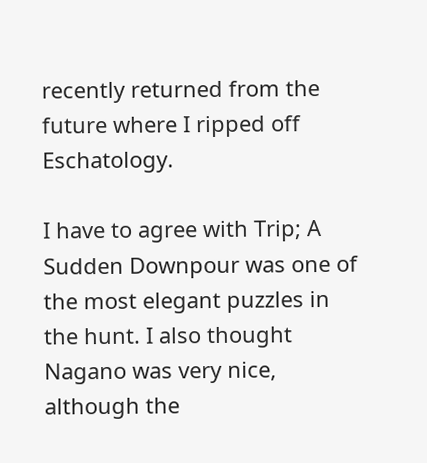recently returned from the future where I ripped off Eschatology.

I have to agree with Trip; A Sudden Downpour was one of the most elegant puzzles in the hunt. I also thought Nagano was very nice, although the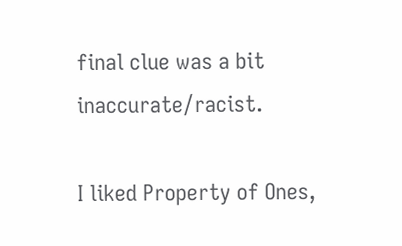final clue was a bit inaccurate/racist.

I liked Property of Ones,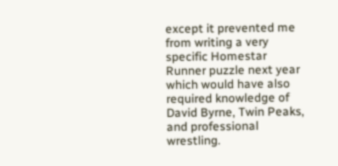except it prevented me from writing a very specific Homestar Runner puzzle next year which would have also required knowledge of David Byrne, Twin Peaks, and professional wrestling.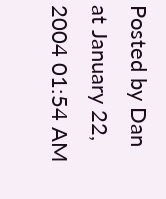Posted by Dan at January 22, 2004 01:54 AM